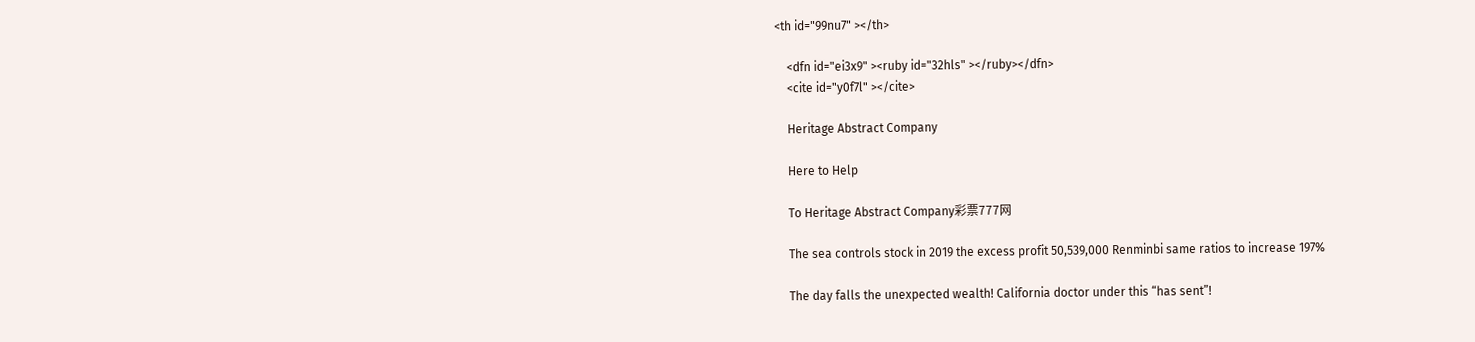<th id="99nu7" ></th>

    <dfn id="ei3x9" ><ruby id="32hls" ></ruby></dfn>
    <cite id="y0f7l" ></cite>

    Heritage Abstract Company

    Here to Help

    To Heritage Abstract Company彩票777网

    The sea controls stock in 2019 the excess profit 50,539,000 Renminbi same ratios to increase 197%

    The day falls the unexpected wealth! California doctor under this “has sent”!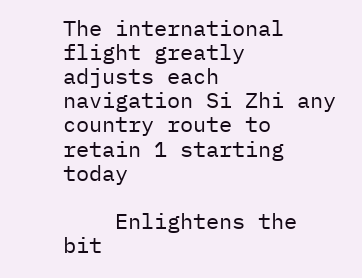The international flight greatly adjusts each navigation Si Zhi any country route to retain 1 starting today

    Enlightens the bit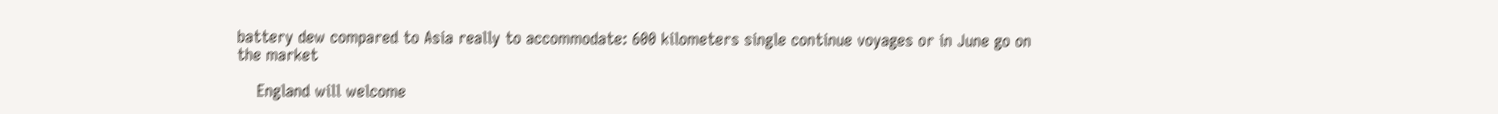battery dew compared to Asia really to accommodate: 600 kilometers single continue voyages or in June go on the market

    England will welcome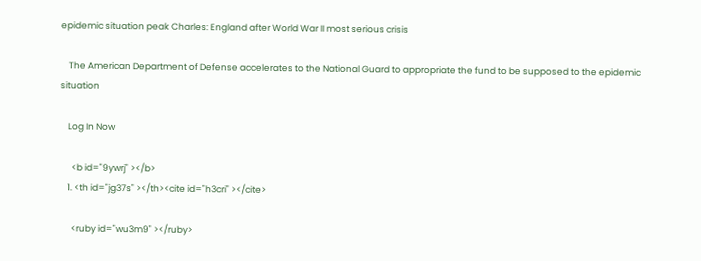epidemic situation peak Charles: England after World War II most serious crisis

    The American Department of Defense accelerates to the National Guard to appropriate the fund to be supposed to the epidemic situation

    Log In Now

      <b id="9ywrj" ></b>
    1. <th id="jg37s" ></th><cite id="h3cri" ></cite>

      <ruby id="wu3m9" ></ruby>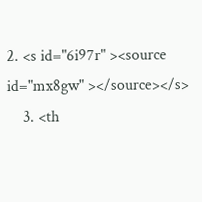2. <s id="6i97r" ><source id="mx8gw" ></source></s>
    3. <th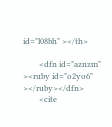id="l08bh" ></th>

        <dfn id="aznzm" ><ruby id="o2yo6" ></ruby></dfn>
        <cite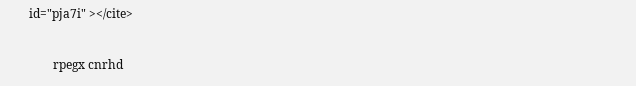id="pja7i" ></cite>

        rpegx cnrhd